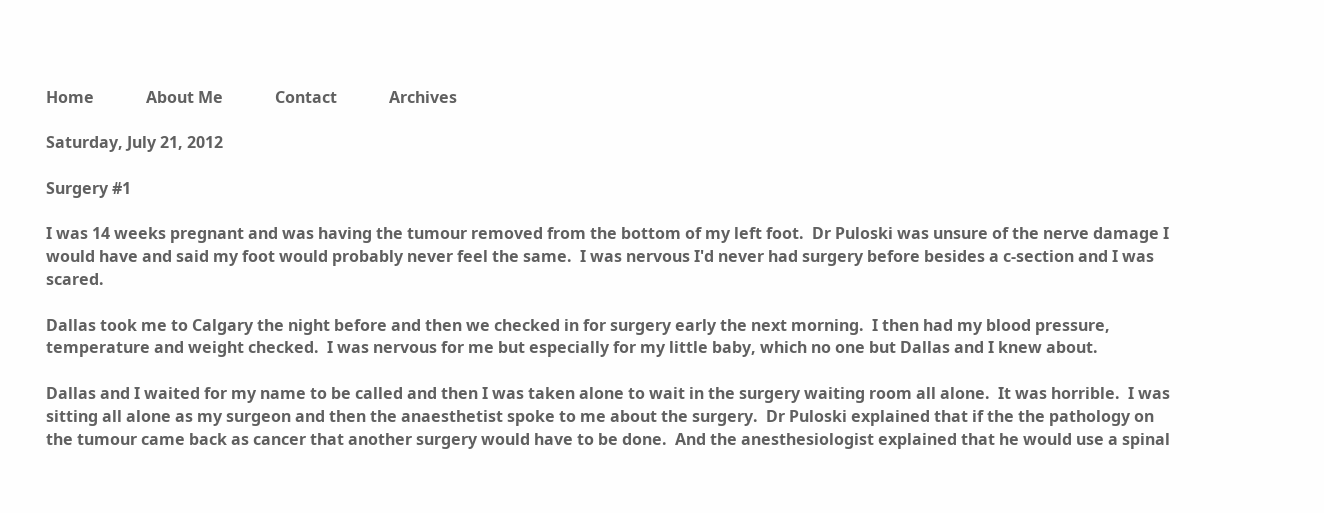Home             About Me             Contact             Archives

Saturday, July 21, 2012

Surgery #1

I was 14 weeks pregnant and was having the tumour removed from the bottom of my left foot.  Dr Puloski was unsure of the nerve damage I would have and said my foot would probably never feel the same.  I was nervous I'd never had surgery before besides a c-section and I was scared.

Dallas took me to Calgary the night before and then we checked in for surgery early the next morning.  I then had my blood pressure, temperature and weight checked.  I was nervous for me but especially for my little baby, which no one but Dallas and I knew about.

Dallas and I waited for my name to be called and then I was taken alone to wait in the surgery waiting room all alone.  It was horrible.  I was sitting all alone as my surgeon and then the anaesthetist spoke to me about the surgery.  Dr Puloski explained that if the the pathology on the tumour came back as cancer that another surgery would have to be done.  And the anesthesiologist explained that he would use a spinal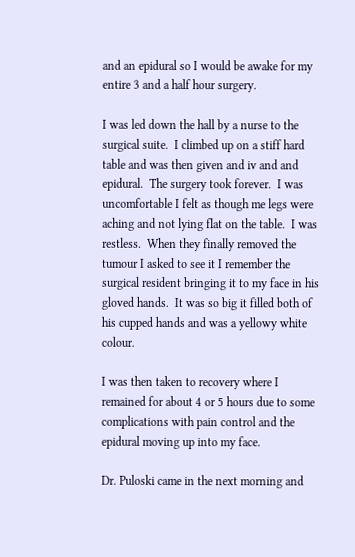and an epidural so I would be awake for my entire 3 and a half hour surgery.

I was led down the hall by a nurse to the surgical suite.  I climbed up on a stiff hard table and was then given and iv and and epidural.  The surgery took forever.  I was uncomfortable I felt as though me legs were aching and not lying flat on the table.  I was restless.  When they finally removed the tumour I asked to see it I remember the surgical resident bringing it to my face in his gloved hands.  It was so big it filled both of his cupped hands and was a yellowy white colour.

I was then taken to recovery where I remained for about 4 or 5 hours due to some complications with pain control and the epidural moving up into my face.

Dr. Puloski came in the next morning and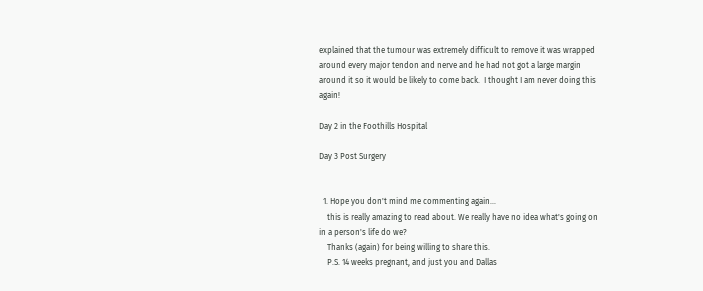explained that the tumour was extremely difficult to remove it was wrapped around every major tendon and nerve and he had not got a large margin around it so it would be likely to come back.  I thought I am never doing this again!

Day 2 in the Foothills Hospital

Day 3 Post Surgery


  1. Hope you don't mind me commenting again...
    this is really amazing to read about. We really have no idea what's going on in a person's life do we?
    Thanks (again) for being willing to share this.
    P.S. 14 weeks pregnant, and just you and Dallas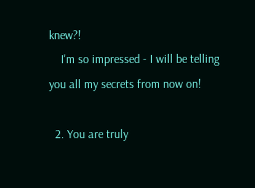knew?!
    I'm so impressed - I will be telling you all my secrets from now on!

  2. You are truly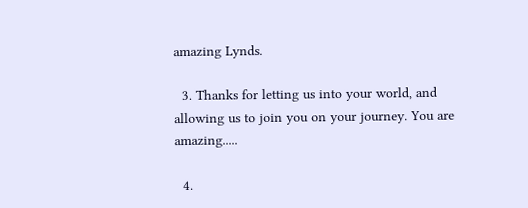amazing Lynds.

  3. Thanks for letting us into your world, and allowing us to join you on your journey. You are amazing.....

  4.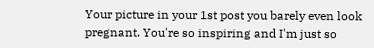Your picture in your 1st post you barely even look pregnant. You're so inspiring and I'm just so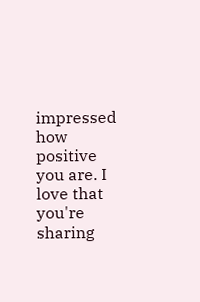impressed how positive you are. I love that you're sharing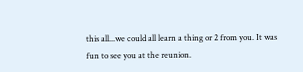this all...we could all learn a thing or 2 from you. It was fun to see you at the reunion.